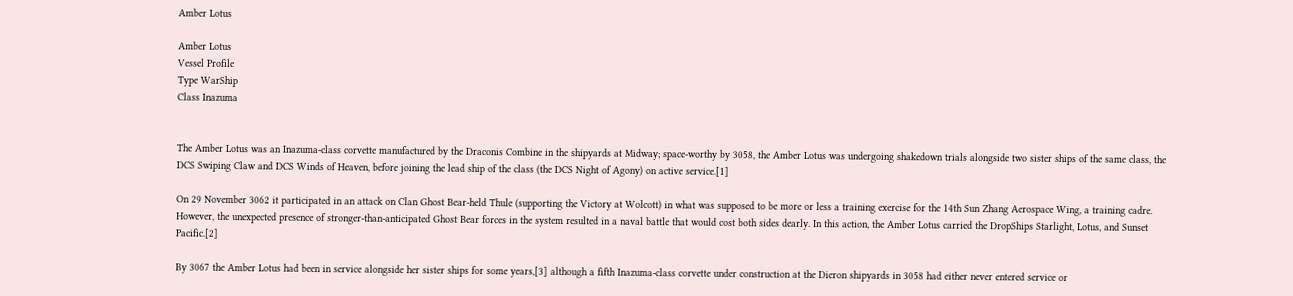Amber Lotus

Amber Lotus
Vessel Profile
Type WarShip
Class Inazuma


The Amber Lotus was an Inazuma-class corvette manufactured by the Draconis Combine in the shipyards at Midway; space-worthy by 3058, the Amber Lotus was undergoing shakedown trials alongside two sister ships of the same class, the DCS Swiping Claw and DCS Winds of Heaven, before joining the lead ship of the class (the DCS Night of Agony) on active service.[1]

On 29 November 3062 it participated in an attack on Clan Ghost Bear-held Thule (supporting the Victory at Wolcott) in what was supposed to be more or less a training exercise for the 14th Sun Zhang Aerospace Wing, a training cadre. However, the unexpected presence of stronger-than-anticipated Ghost Bear forces in the system resulted in a naval battle that would cost both sides dearly. In this action, the Amber Lotus carried the DropShips Starlight, Lotus, and Sunset Pacific.[2]

By 3067 the Amber Lotus had been in service alongside her sister ships for some years,[3] although a fifth Inazuma-class corvette under construction at the Dieron shipyards in 3058 had either never entered service or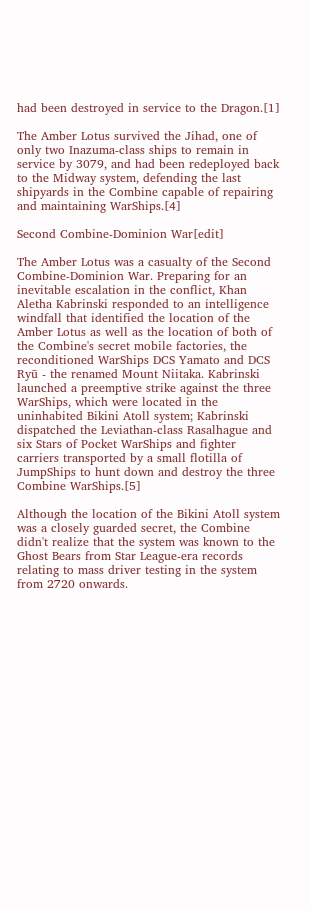had been destroyed in service to the Dragon.[1]

The Amber Lotus survived the Jihad, one of only two Inazuma-class ships to remain in service by 3079, and had been redeployed back to the Midway system, defending the last shipyards in the Combine capable of repairing and maintaining WarShips.[4]

Second Combine-Dominion War[edit]

The Amber Lotus was a casualty of the Second Combine-Dominion War. Preparing for an inevitable escalation in the conflict, Khan Aletha Kabrinski responded to an intelligence windfall that identified the location of the Amber Lotus as well as the location of both of the Combine's secret mobile factories, the reconditioned WarShips DCS Yamato and DCS Ryū - the renamed Mount Niitaka. Kabrinski launched a preemptive strike against the three WarShips, which were located in the uninhabited Bikini Atoll system; Kabrinski dispatched the Leviathan-class Rasalhague and six Stars of Pocket WarShips and fighter carriers transported by a small flotilla of JumpShips to hunt down and destroy the three Combine WarShips.[5]

Although the location of the Bikini Atoll system was a closely guarded secret, the Combine didn't realize that the system was known to the Ghost Bears from Star League-era records relating to mass driver testing in the system from 2720 onwards.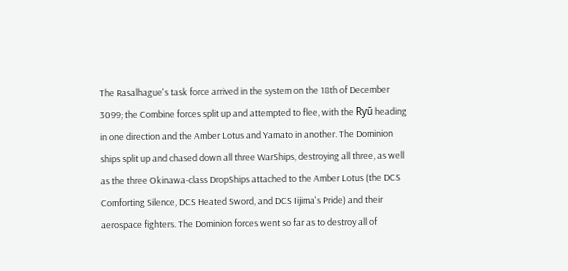The Rasalhague's task force arrived in the system on the 18th of December 3099; the Combine forces split up and attempted to flee, with the Ryū heading in one direction and the Amber Lotus and Yamato in another. The Dominion ships split up and chased down all three WarShips, destroying all three, as well as the three Okinawa-class DropShips attached to the Amber Lotus (the DCS Comforting Silence, DCS Heated Sword, and DCS Iijima's Pride) and their aerospace fighters. The Dominion forces went so far as to destroy all of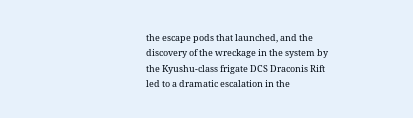the escape pods that launched, and the discovery of the wreckage in the system by the Kyushu-class frigate DCS Draconis Rift led to a dramatic escalation in the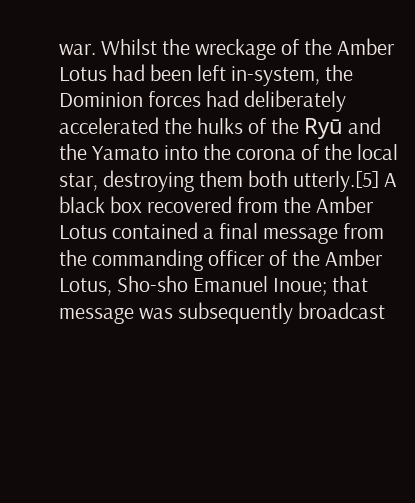war. Whilst the wreckage of the Amber Lotus had been left in-system, the Dominion forces had deliberately accelerated the hulks of the Ryū and the Yamato into the corona of the local star, destroying them both utterly.[5] A black box recovered from the Amber Lotus contained a final message from the commanding officer of the Amber Lotus, Sho-sho Emanuel Inoue; that message was subsequently broadcast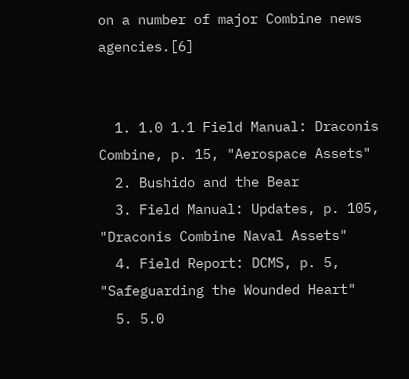on a number of major Combine news agencies.[6]


  1. 1.0 1.1 Field Manual: Draconis Combine, p. 15, "Aerospace Assets"
  2. Bushido and the Bear
  3. Field Manual: Updates, p. 105, "Draconis Combine Naval Assets"
  4. Field Report: DCMS, p. 5, "Safeguarding the Wounded Heart"
  5. 5.0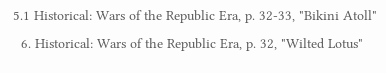5.1 Historical: Wars of the Republic Era, p. 32-33, "Bikini Atoll"
  6. Historical: Wars of the Republic Era, p. 32, "Wilted Lotus"